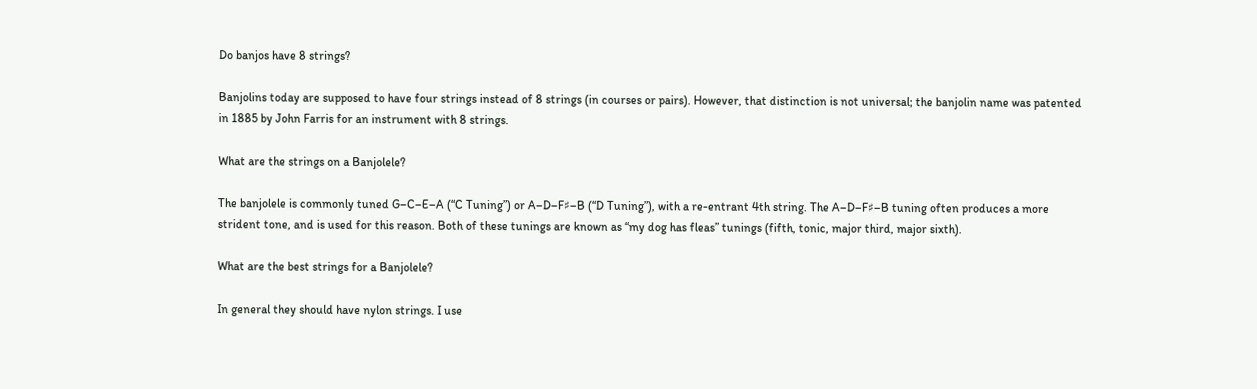Do banjos have 8 strings?

Banjolins today are supposed to have four strings instead of 8 strings (in courses or pairs). However, that distinction is not universal; the banjolin name was patented in 1885 by John Farris for an instrument with 8 strings.

What are the strings on a Banjolele?

The banjolele is commonly tuned G–C–E–A (“C Tuning”) or A–D–F♯–B (“D Tuning”), with a re-entrant 4th string. The A–D–F♯–B tuning often produces a more strident tone, and is used for this reason. Both of these tunings are known as “my dog has fleas” tunings (fifth, tonic, major third, major sixth).

What are the best strings for a Banjolele?

In general they should have nylon strings. I use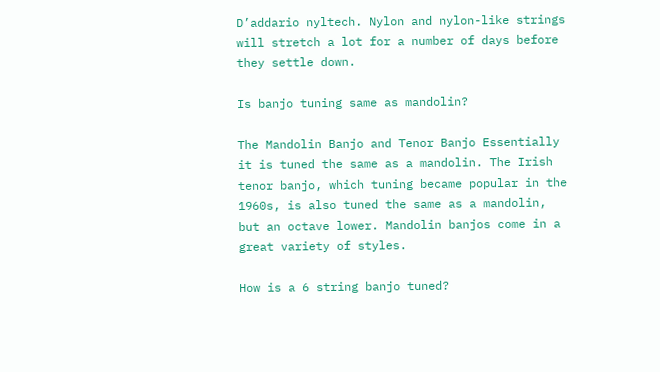D’addario nyltech. Nylon and nylon-like strings will stretch a lot for a number of days before they settle down.

Is banjo tuning same as mandolin?

The Mandolin Banjo and Tenor Banjo Essentially it is tuned the same as a mandolin. The Irish tenor banjo, which tuning became popular in the 1960s, is also tuned the same as a mandolin, but an octave lower. Mandolin banjos come in a great variety of styles.

How is a 6 string banjo tuned?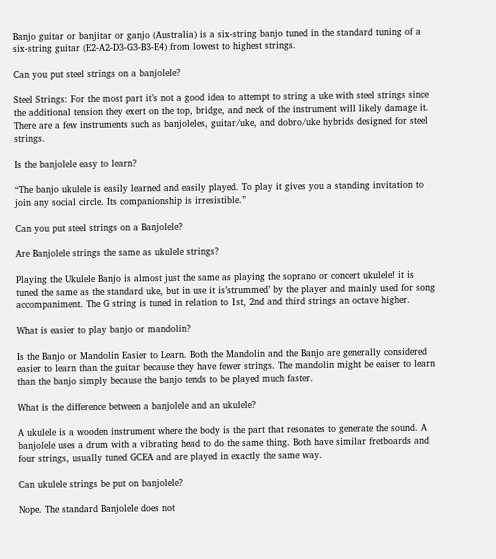Banjo guitar or banjitar or ganjo (Australia) is a six-string banjo tuned in the standard tuning of a six-string guitar (E2-A2-D3-G3-B3-E4) from lowest to highest strings.

Can you put steel strings on a banjolele?

Steel Strings: For the most part it’s not a good idea to attempt to string a uke with steel strings since the additional tension they exert on the top, bridge, and neck of the instrument will likely damage it. There are a few instruments such as banjoleles, guitar/uke, and dobro/uke hybrids designed for steel strings.

Is the banjolele easy to learn?

“The banjo ukulele is easily learned and easily played. To play it gives you a standing invitation to join any social circle. Its companionship is irresistible.”

Can you put steel strings on a Banjolele?

Are Banjolele strings the same as ukulele strings?

Playing the Ukulele Banjo is almost just the same as playing the soprano or concert ukulele! it is tuned the same as the standard uke, but in use it is’strummed’ by the player and mainly used for song accompaniment. The G string is tuned in relation to 1st, 2nd and third strings an octave higher.

What is easier to play banjo or mandolin?

Is the Banjo or Mandolin Easier to Learn. Both the Mandolin and the Banjo are generally considered easier to learn than the guitar because they have fewer strings. The mandolin might be eaiser to learn than the banjo simply because the banjo tends to be played much faster.

What is the difference between a banjolele and an ukulele?

A ukulele is a wooden instrument where the body is the part that resonates to generate the sound. A banjolele uses a drum with a vibrating head to do the same thing. Both have similar fretboards and four strings, usually tuned GCEA and are played in exactly the same way.

Can ukulele strings be put on banjolele?

Nope. The standard Banjolele does not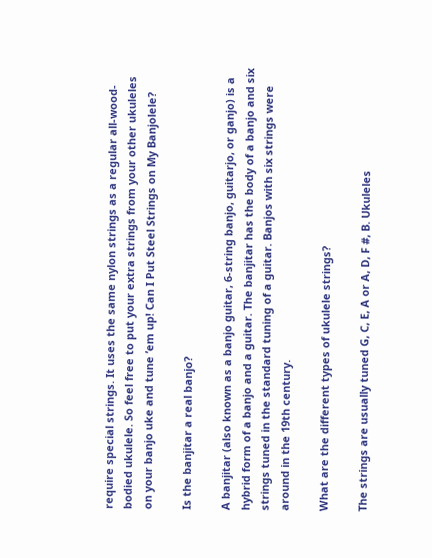require special strings. It uses the same nylon strings as a regular all-wood-bodied ukulele. So feel free to put your extra strings from your other ukuleles on your banjo uke and tune ’em up! Can I Put Steel Strings on My Banjolele?

Is the banjitar a real banjo?

A banjitar (also known as a banjo guitar, 6-string banjo, guitarjo, or ganjo) is a hybrid form of a banjo and a guitar. The banjitar has the body of a banjo and six strings tuned in the standard tuning of a guitar. Banjos with six strings were around in the 19th century.

What are the different types of ukulele strings?

The strings are usually tuned G, C, E, A or A, D, F #, B. Ukuleles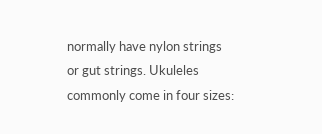normally have nylon strings or gut strings. Ukuleles commonly come in four sizes: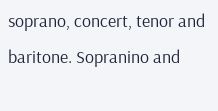soprano, concert, tenor and baritone. Sopranino and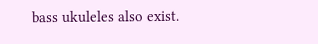bass ukuleles also exist.